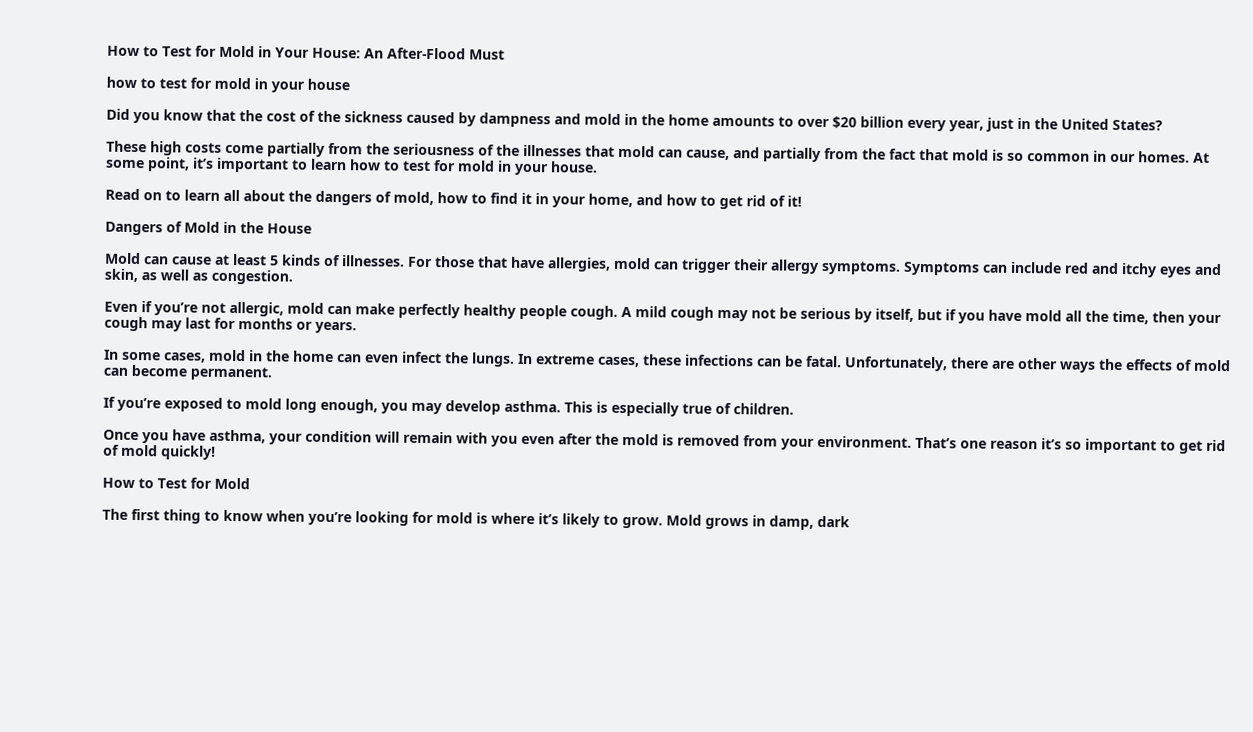How to Test for Mold in Your House: An After-Flood Must

how to test for mold in your house

Did you know that the cost of the sickness caused by dampness and mold in the home amounts to over $20 billion every year, just in the United States?

These high costs come partially from the seriousness of the illnesses that mold can cause, and partially from the fact that mold is so common in our homes. At some point, it’s important to learn how to test for mold in your house.

Read on to learn all about the dangers of mold, how to find it in your home, and how to get rid of it!

Dangers of Mold in the House

Mold can cause at least 5 kinds of illnesses. For those that have allergies, mold can trigger their allergy symptoms. Symptoms can include red and itchy eyes and skin, as well as congestion.

Even if you’re not allergic, mold can make perfectly healthy people cough. A mild cough may not be serious by itself, but if you have mold all the time, then your cough may last for months or years.

In some cases, mold in the home can even infect the lungs. In extreme cases, these infections can be fatal. Unfortunately, there are other ways the effects of mold can become permanent.

If you’re exposed to mold long enough, you may develop asthma. This is especially true of children.

Once you have asthma, your condition will remain with you even after the mold is removed from your environment. That’s one reason it’s so important to get rid of mold quickly!

How to Test for Mold

The first thing to know when you’re looking for mold is where it’s likely to grow. Mold grows in damp, dark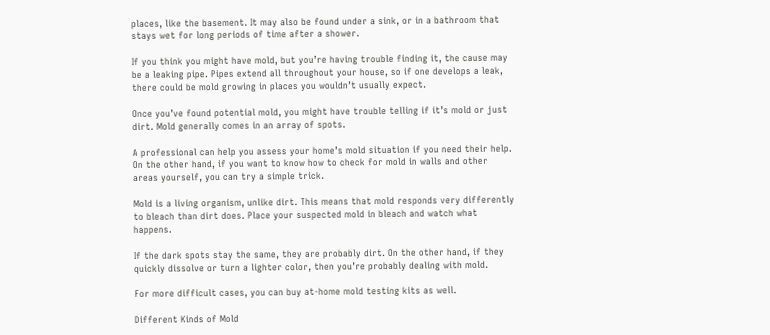places, like the basement. It may also be found under a sink, or in a bathroom that stays wet for long periods of time after a shower.

If you think you might have mold, but you’re having trouble finding it, the cause may be a leaking pipe. Pipes extend all throughout your house, so if one develops a leak, there could be mold growing in places you wouldn’t usually expect.

Once you’ve found potential mold, you might have trouble telling if it’s mold or just dirt. Mold generally comes in an array of spots.

A professional can help you assess your home’s mold situation if you need their help. On the other hand, if you want to know how to check for mold in walls and other areas yourself, you can try a simple trick.

Mold is a living organism, unlike dirt. This means that mold responds very differently to bleach than dirt does. Place your suspected mold in bleach and watch what happens.

If the dark spots stay the same, they are probably dirt. On the other hand, if they quickly dissolve or turn a lighter color, then you’re probably dealing with mold.

For more difficult cases, you can buy at-home mold testing kits as well.

Different Kinds of Mold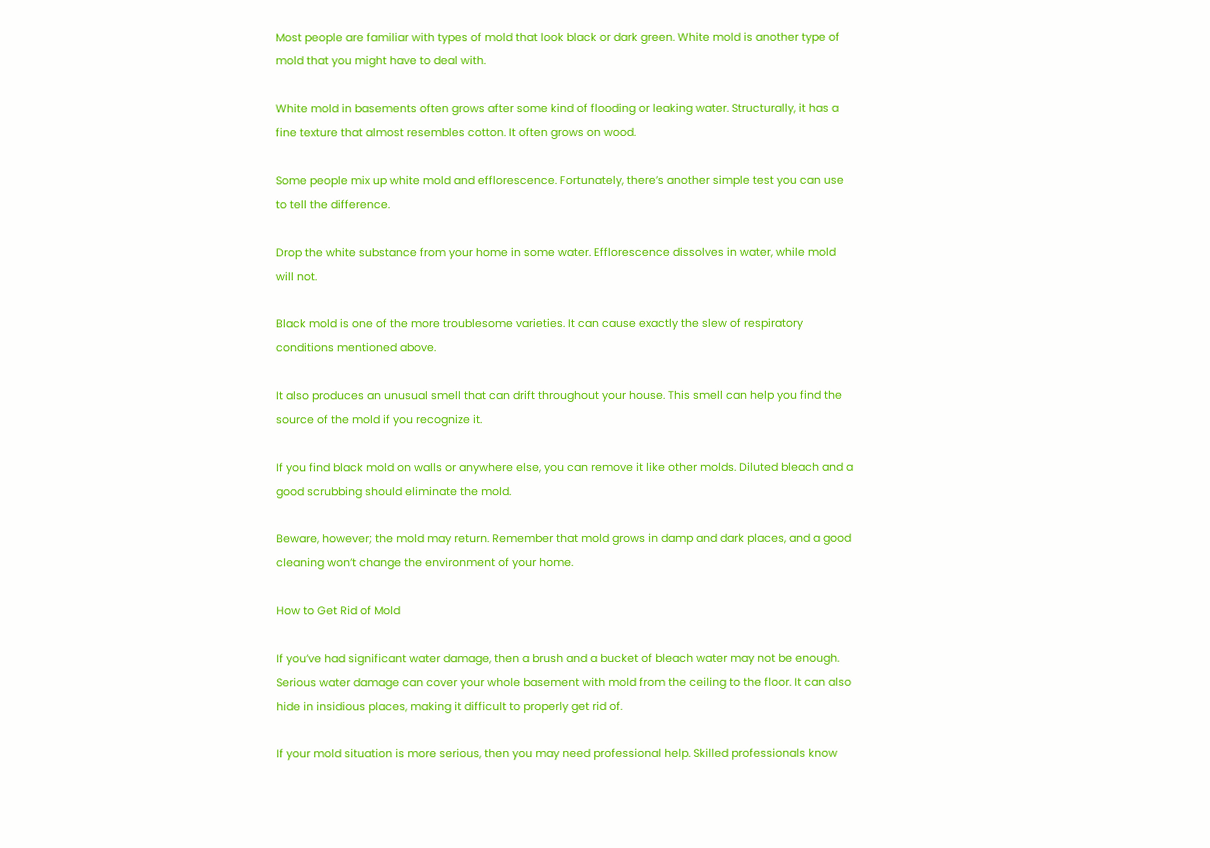Most people are familiar with types of mold that look black or dark green. White mold is another type of mold that you might have to deal with.

White mold in basements often grows after some kind of flooding or leaking water. Structurally, it has a fine texture that almost resembles cotton. It often grows on wood.

Some people mix up white mold and efflorescence. Fortunately, there’s another simple test you can use to tell the difference.

Drop the white substance from your home in some water. Efflorescence dissolves in water, while mold will not.

Black mold is one of the more troublesome varieties. It can cause exactly the slew of respiratory conditions mentioned above.

It also produces an unusual smell that can drift throughout your house. This smell can help you find the source of the mold if you recognize it.

If you find black mold on walls or anywhere else, you can remove it like other molds. Diluted bleach and a good scrubbing should eliminate the mold.

Beware, however; the mold may return. Remember that mold grows in damp and dark places, and a good cleaning won’t change the environment of your home.

How to Get Rid of Mold

If you’ve had significant water damage, then a brush and a bucket of bleach water may not be enough. Serious water damage can cover your whole basement with mold from the ceiling to the floor. It can also hide in insidious places, making it difficult to properly get rid of.

If your mold situation is more serious, then you may need professional help. Skilled professionals know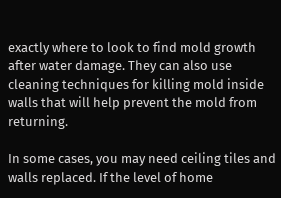exactly where to look to find mold growth after water damage. They can also use cleaning techniques for killing mold inside walls that will help prevent the mold from returning.

In some cases, you may need ceiling tiles and walls replaced. If the level of home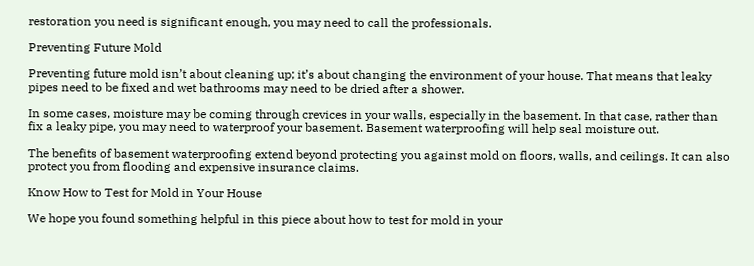restoration you need is significant enough, you may need to call the professionals.

Preventing Future Mold

Preventing future mold isn’t about cleaning up; it’s about changing the environment of your house. That means that leaky pipes need to be fixed and wet bathrooms may need to be dried after a shower.

In some cases, moisture may be coming through crevices in your walls, especially in the basement. In that case, rather than fix a leaky pipe, you may need to waterproof your basement. Basement waterproofing will help seal moisture out.

The benefits of basement waterproofing extend beyond protecting you against mold on floors, walls, and ceilings. It can also protect you from flooding and expensive insurance claims.

Know How to Test for Mold in Your House

We hope you found something helpful in this piece about how to test for mold in your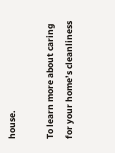house.

To learn more about caring for your home’s cleanliness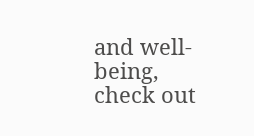and well-being, check out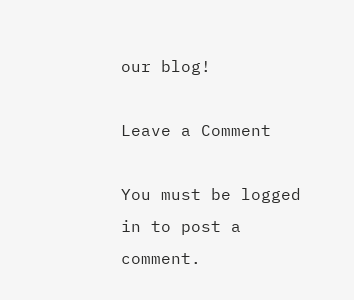our blog!

Leave a Comment

You must be logged in to post a comment.